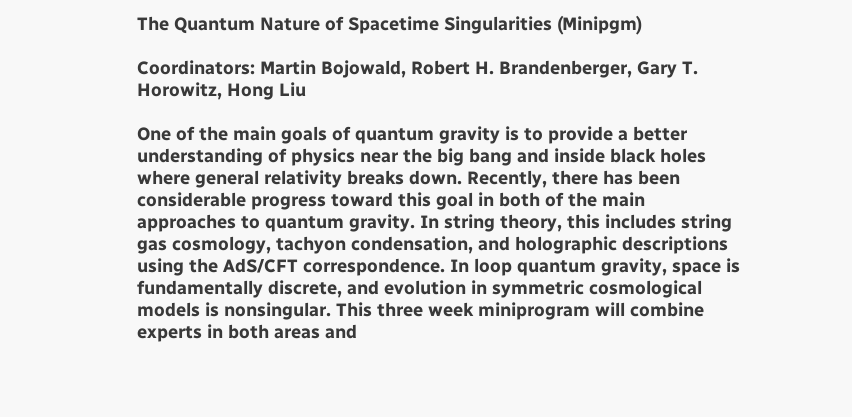The Quantum Nature of Spacetime Singularities (Minipgm)

Coordinators: Martin Bojowald, Robert H. Brandenberger, Gary T. Horowitz, Hong Liu

One of the main goals of quantum gravity is to provide a better understanding of physics near the big bang and inside black holes where general relativity breaks down. Recently, there has been considerable progress toward this goal in both of the main approaches to quantum gravity. In string theory, this includes string gas cosmology, tachyon condensation, and holographic descriptions using the AdS/CFT correspondence. In loop quantum gravity, space is fundamentally discrete, and evolution in symmetric cosmological models is nonsingular. This three week miniprogram will combine experts in both areas and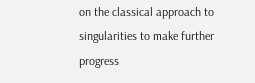on the classical approach to singularities to make further progress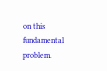on this fundamental problem.